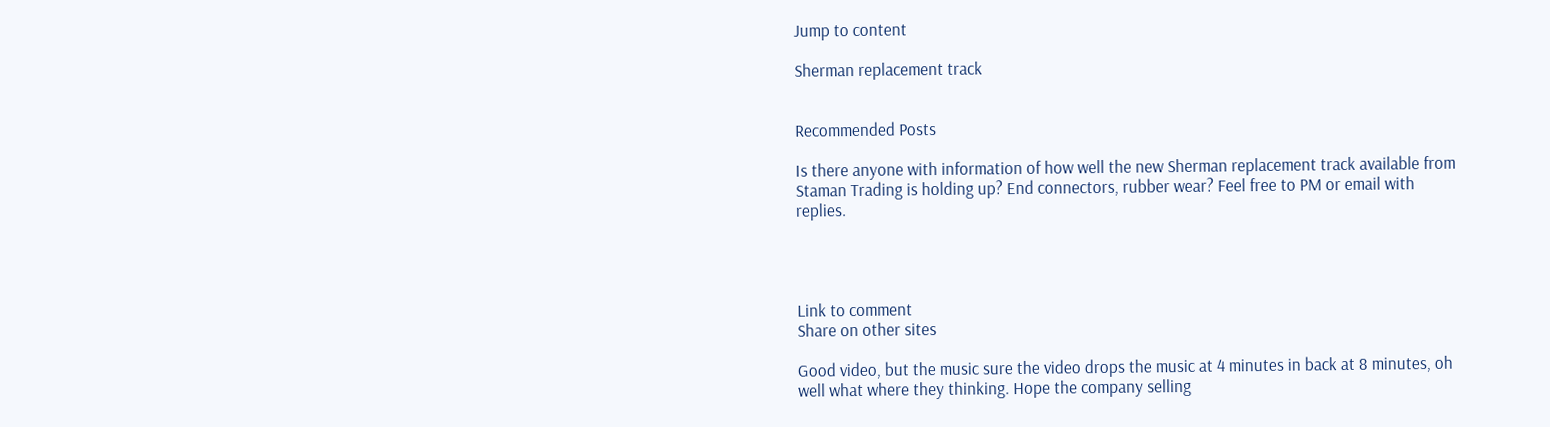Jump to content

Sherman replacement track


Recommended Posts

Is there anyone with information of how well the new Sherman replacement track available from Staman Trading is holding up? End connectors, rubber wear? Feel free to PM or email with replies.




Link to comment
Share on other sites

Good video, but the music sure the video drops the music at 4 minutes in back at 8 minutes, oh well what where they thinking. Hope the company selling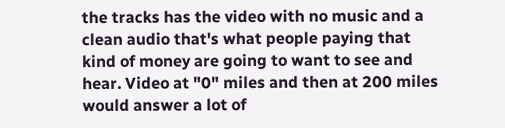the tracks has the video with no music and a clean audio that's what people paying that kind of money are going to want to see and hear. Video at "0" miles and then at 200 miles would answer a lot of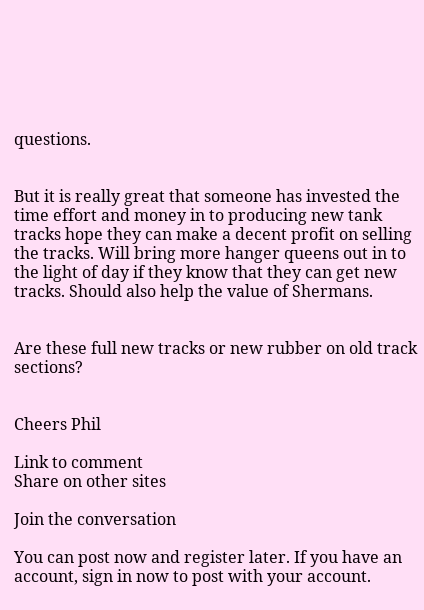questions.


But it is really great that someone has invested the time effort and money in to producing new tank tracks hope they can make a decent profit on selling the tracks. Will bring more hanger queens out in to the light of day if they know that they can get new tracks. Should also help the value of Shermans.


Are these full new tracks or new rubber on old track sections?


Cheers Phil

Link to comment
Share on other sites

Join the conversation

You can post now and register later. If you have an account, sign in now to post with your account.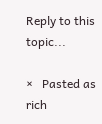Reply to this topic...

×   Pasted as rich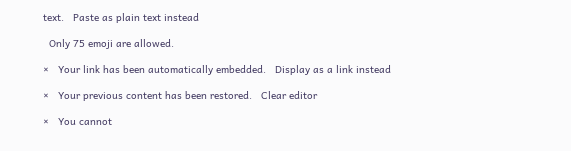text.   Paste as plain text instead

  Only 75 emoji are allowed.

×   Your link has been automatically embedded.   Display as a link instead

×   Your previous content has been restored.   Clear editor

×   You cannot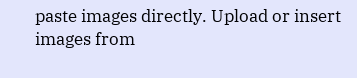paste images directly. Upload or insert images from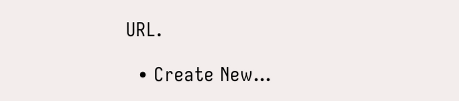URL.

  • Create New...